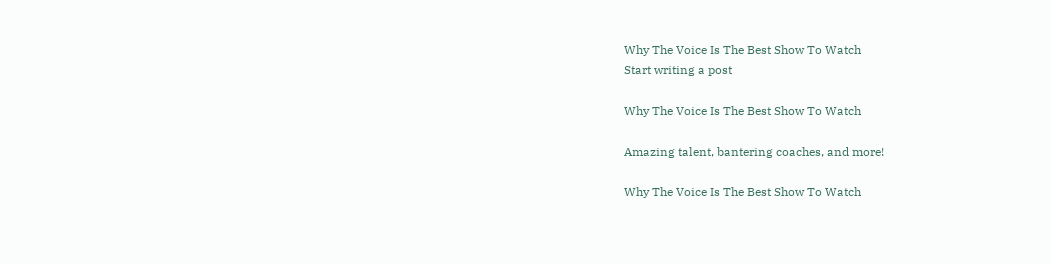Why The Voice Is The Best Show To Watch
Start writing a post

Why The Voice Is The Best Show To Watch

Amazing talent, bantering coaches, and more!

Why The Voice Is The Best Show To Watch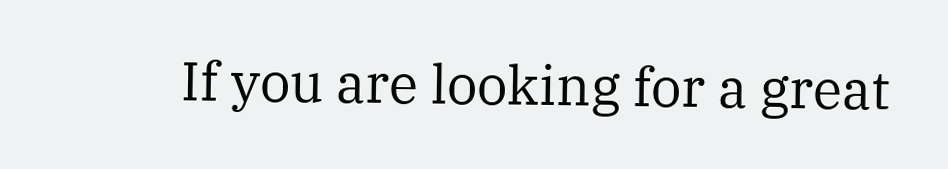If you are looking for a great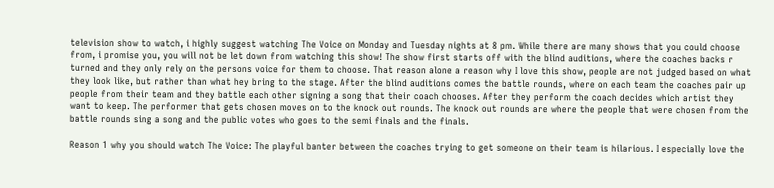television show to watch, i highly suggest watching The Voice on Monday and Tuesday nights at 8 pm. While there are many shows that you could choose from, i promise you, you will not be let down from watching this show! The show first starts off with the blind auditions, where the coaches backs r turned and they only rely on the persons voice for them to choose. That reason alone a reason why I love this show, people are not judged based on what they look like, but rather than what hey bring to the stage. After the blind auditions comes the battle rounds, where on each team the coaches pair up people from their team and they battle each other signing a song that their coach chooses. After they perform the coach decides which artist they want to keep. The performer that gets chosen moves on to the knock out rounds. The knock out rounds are where the people that were chosen from the battle rounds sing a song and the public votes who goes to the semi finals and the finals.

Reason 1 why you should watch The Voice: The playful banter between the coaches trying to get someone on their team is hilarious. I especially love the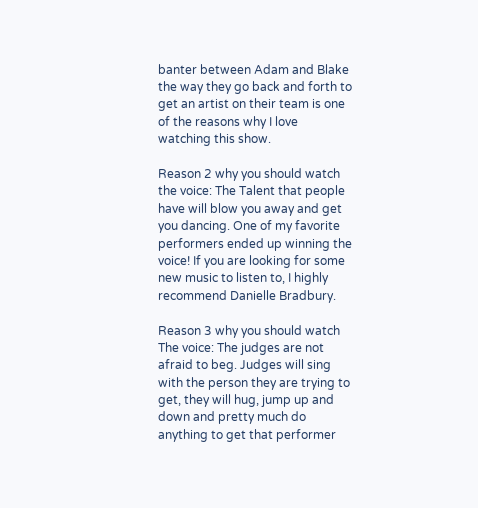banter between Adam and Blake the way they go back and forth to get an artist on their team is one of the reasons why I love watching this show.

Reason 2 why you should watch the voice: The Talent that people have will blow you away and get you dancing. One of my favorite performers ended up winning the voice! If you are looking for some new music to listen to, I highly recommend Danielle Bradbury.

Reason 3 why you should watch The voice: The judges are not afraid to beg. Judges will sing with the person they are trying to get, they will hug, jump up and down and pretty much do anything to get that performer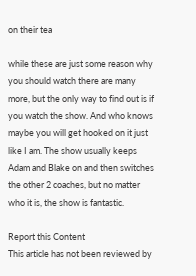on their tea

while these are just some reason why you should watch there are many more, but the only way to find out is if you watch the show. And who knows maybe you will get hooked on it just like I am. The show usually keeps Adam and Blake on and then switches the other 2 coaches, but no matter who it is, the show is fantastic.

Report this Content
This article has not been reviewed by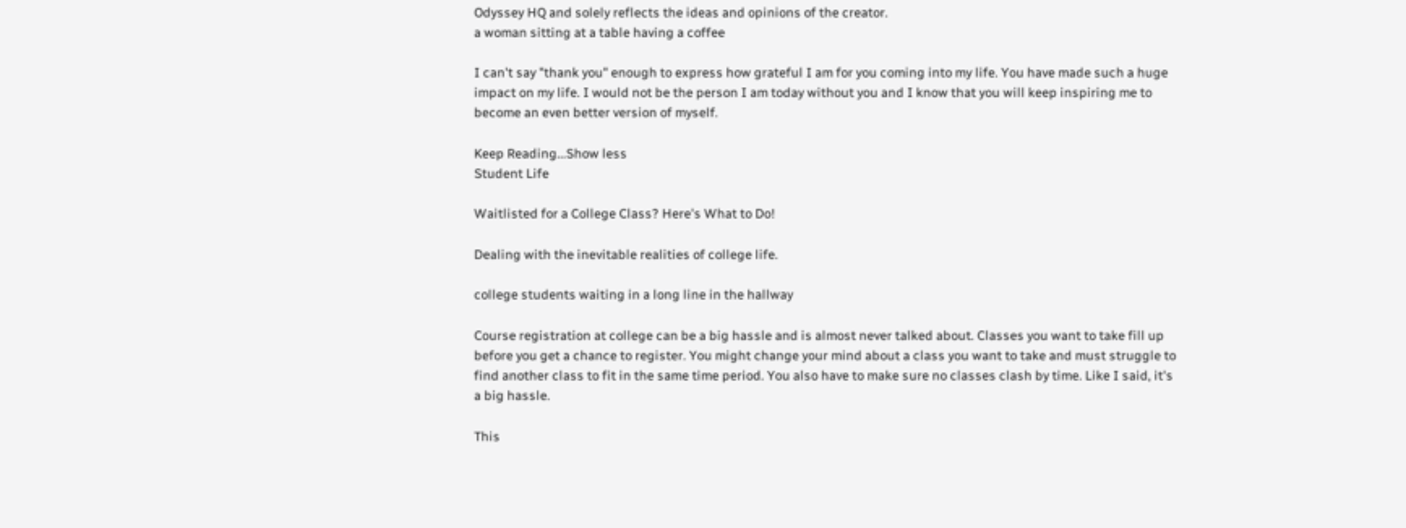Odyssey HQ and solely reflects the ideas and opinions of the creator.
a woman sitting at a table having a coffee

I can't say "thank you" enough to express how grateful I am for you coming into my life. You have made such a huge impact on my life. I would not be the person I am today without you and I know that you will keep inspiring me to become an even better version of myself.

Keep Reading...Show less
Student Life

Waitlisted for a College Class? Here's What to Do!

Dealing with the inevitable realities of college life.

college students waiting in a long line in the hallway

Course registration at college can be a big hassle and is almost never talked about. Classes you want to take fill up before you get a chance to register. You might change your mind about a class you want to take and must struggle to find another class to fit in the same time period. You also have to make sure no classes clash by time. Like I said, it's a big hassle.

This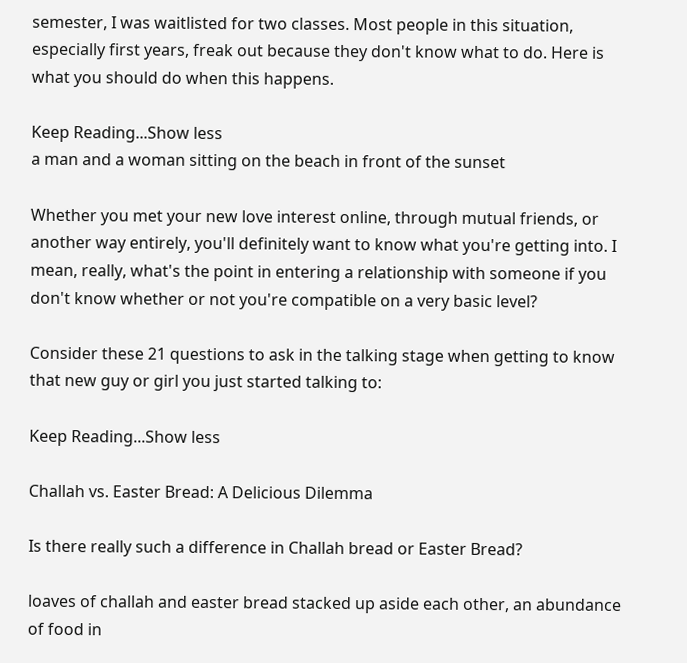semester, I was waitlisted for two classes. Most people in this situation, especially first years, freak out because they don't know what to do. Here is what you should do when this happens.

Keep Reading...Show less
a man and a woman sitting on the beach in front of the sunset

Whether you met your new love interest online, through mutual friends, or another way entirely, you'll definitely want to know what you're getting into. I mean, really, what's the point in entering a relationship with someone if you don't know whether or not you're compatible on a very basic level?

Consider these 21 questions to ask in the talking stage when getting to know that new guy or girl you just started talking to:

Keep Reading...Show less

Challah vs. Easter Bread: A Delicious Dilemma

Is there really such a difference in Challah bread or Easter Bread?

loaves of challah and easter bread stacked up aside each other, an abundance of food in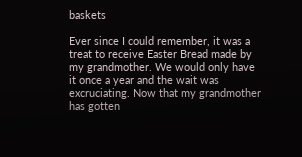baskets

Ever since I could remember, it was a treat to receive Easter Bread made by my grandmother. We would only have it once a year and the wait was excruciating. Now that my grandmother has gotten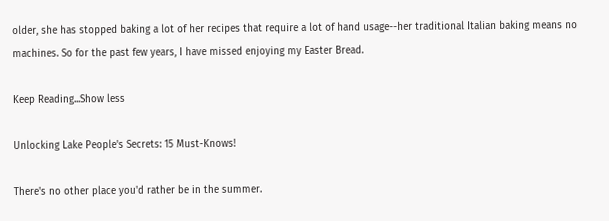older, she has stopped baking a lot of her recipes that require a lot of hand usage--her traditional Italian baking means no machines. So for the past few years, I have missed enjoying my Easter Bread.

Keep Reading...Show less

Unlocking Lake People's Secrets: 15 Must-Knows!

There's no other place you'd rather be in the summer.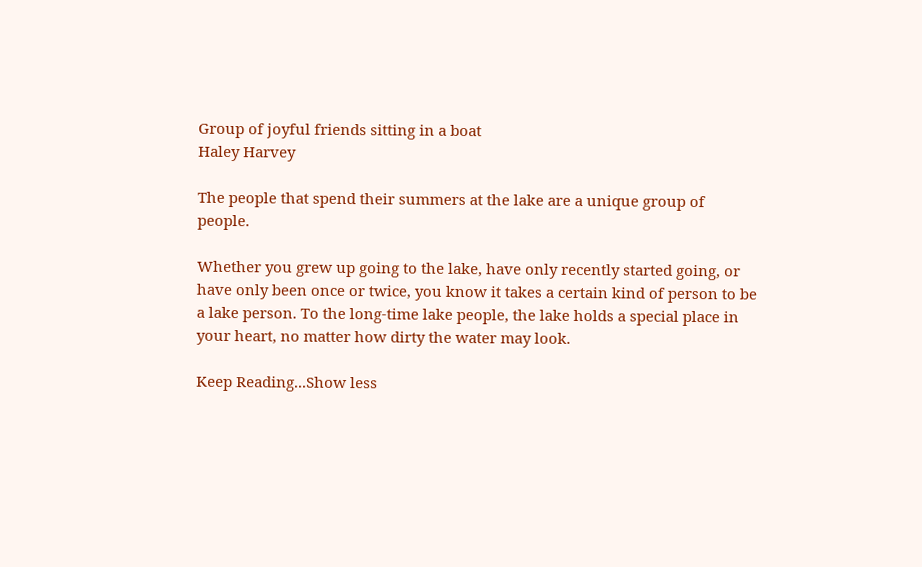Group of joyful friends sitting in a boat
Haley Harvey

The people that spend their summers at the lake are a unique group of people.

Whether you grew up going to the lake, have only recently started going, or have only been once or twice, you know it takes a certain kind of person to be a lake person. To the long-time lake people, the lake holds a special place in your heart, no matter how dirty the water may look.

Keep Reading...Show less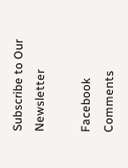Subscribe to Our Newsletter

Facebook Comments